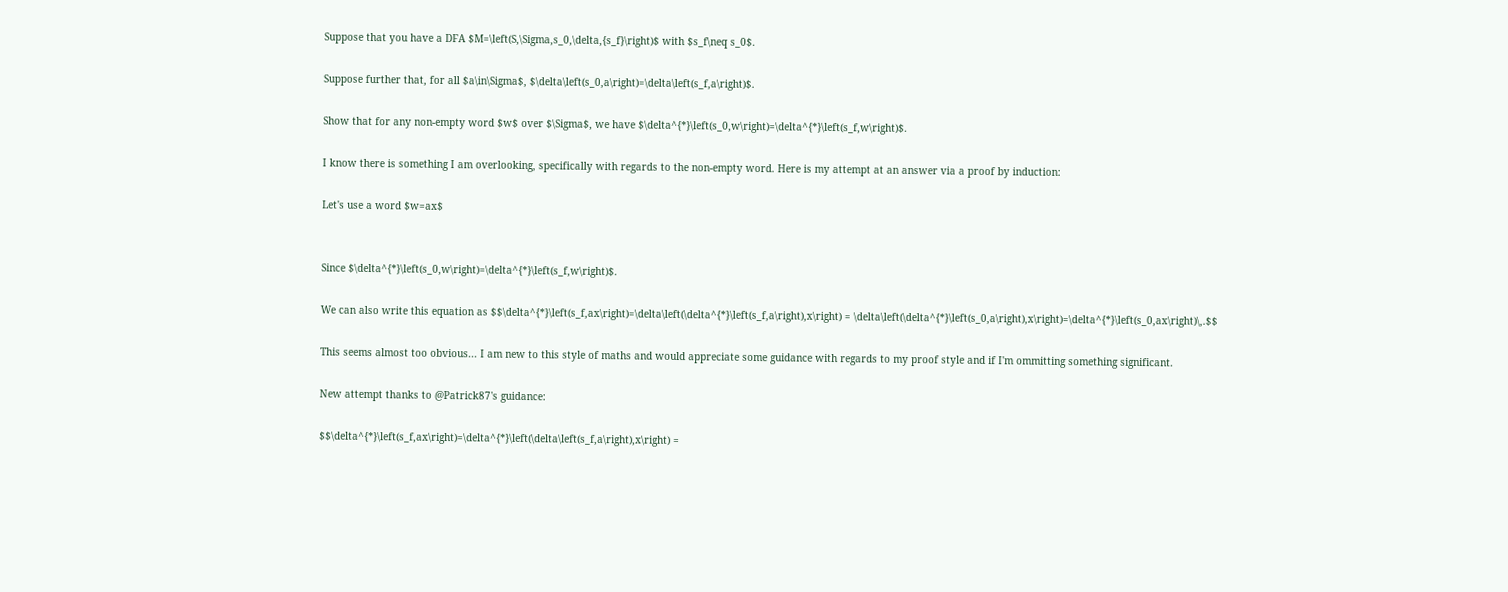Suppose that you have a DFA $M=\left(S,\Sigma,s_0,\delta,{s_f}\right)$ with $s_f\neq s_0$.

Suppose further that, for all $a\in\Sigma$, $\delta\left(s_0,a\right)=\delta\left(s_f,a\right)$.

Show that for any non-empty word $w$ over $\Sigma$, we have $\delta^{*}\left(s_0,w\right)=\delta^{*}\left(s_f,w\right)$.

I know there is something I am overlooking, specifically with regards to the non-empty word. Here is my attempt at an answer via a proof by induction:

Let's use a word $w=ax$


Since $\delta^{*}\left(s_0,w\right)=\delta^{*}\left(s_f,w\right)$.

We can also write this equation as $$\delta^{*}\left(s_f,ax\right)=\delta\left(\delta^{*}\left(s_f,a\right),x\right) = \delta\left(\delta^{*}\left(s_0,a\right),x\right)=\delta^{*}\left(s_0,ax\right)\,.$$

This seems almost too obvious... I am new to this style of maths and would appreciate some guidance with regards to my proof style and if I'm ommitting something significant.

New attempt thanks to @Patrick87's guidance:

$$\delta^{*}\left(s_f,ax\right)=\delta^{*}\left(\delta\left(s_f,a\right),x\right) =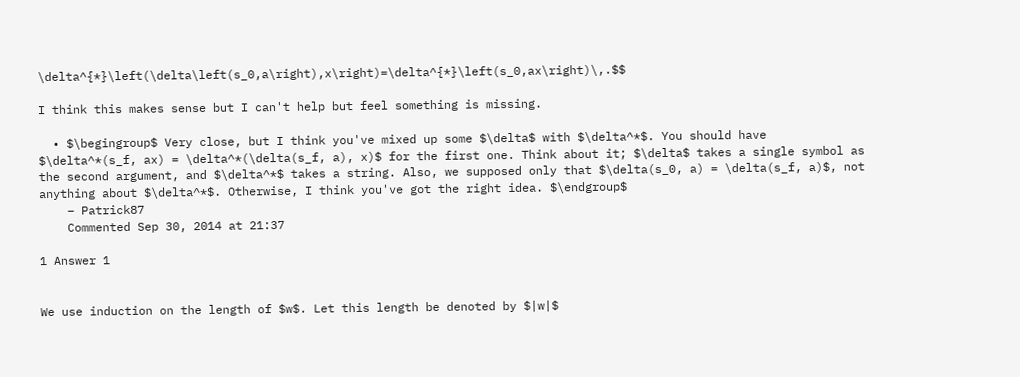\delta^{*}\left(\delta\left(s_0,a\right),x\right)=\delta^{*}\left(s_0,ax\right)\,.$$

I think this makes sense but I can't help but feel something is missing.

  • $\begingroup$ Very close, but I think you've mixed up some $\delta$ with $\delta^*$. You should have $\delta^*(s_f, ax) = \delta^*(\delta(s_f, a), x)$ for the first one. Think about it; $\delta$ takes a single symbol as the second argument, and $\delta^*$ takes a string. Also, we supposed only that $\delta(s_0, a) = \delta(s_f, a)$, not anything about $\delta^*$. Otherwise, I think you've got the right idea. $\endgroup$
    – Patrick87
    Commented Sep 30, 2014 at 21:37

1 Answer 1


We use induction on the length of $w$. Let this length be denoted by $|w|$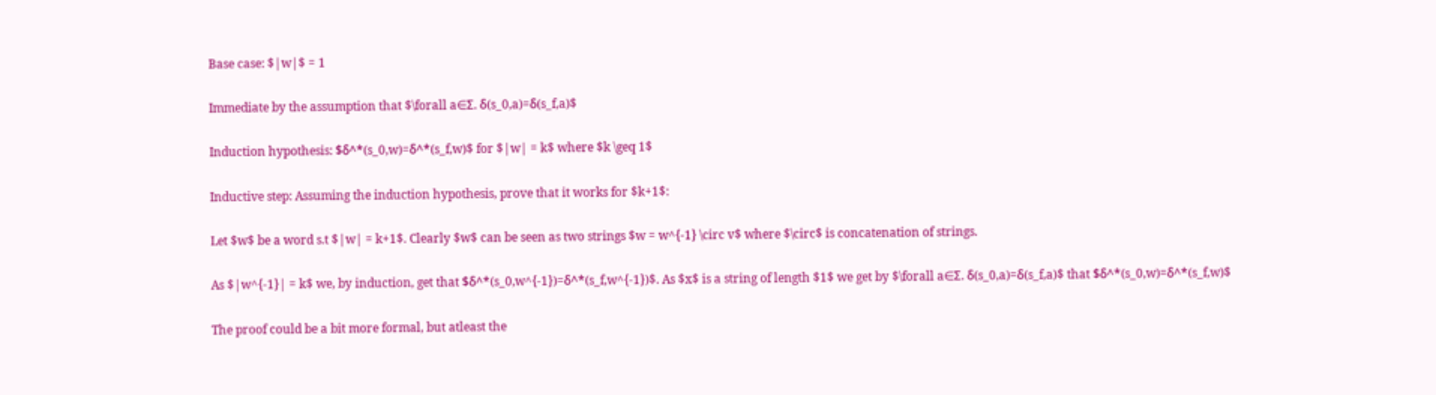Base case: $|w|$ = 1

Immediate by the assumption that $\forall a∈Σ. δ(s_0,a)=δ(s_f,a)$

Induction hypothesis: $δ^*(s_0,w)=δ^*(s_f,w)$ for $|w| = k$ where $k \geq 1$

Inductive step: Assuming the induction hypothesis, prove that it works for $k+1$:

Let $w$ be a word s.t $|w| = k+1$. Clearly $w$ can be seen as two strings $w = w^{-1} \circ v$ where $\circ$ is concatenation of strings.

As $|w^{-1}| = k$ we, by induction, get that $δ^*(s_0,w^{-1})=δ^*(s_f,w^{-1})$. As $x$ is a string of length $1$ we get by $\forall a∈Σ. δ(s_0,a)=δ(s_f,a)$ that $δ^*(s_0,w)=δ^*(s_f,w)$

The proof could be a bit more formal, but atleast the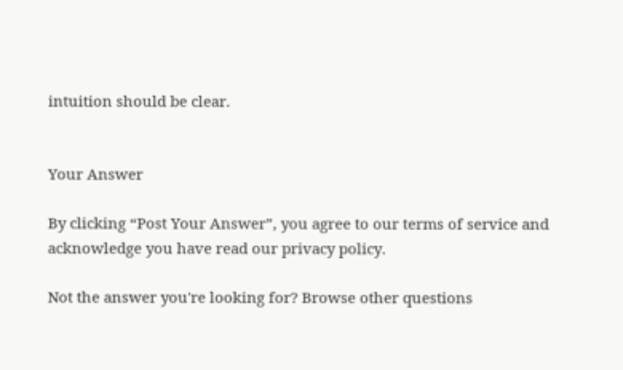intuition should be clear.


Your Answer

By clicking “Post Your Answer”, you agree to our terms of service and acknowledge you have read our privacy policy.

Not the answer you're looking for? Browse other questions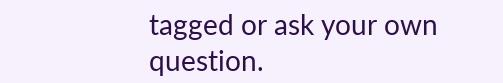tagged or ask your own question.